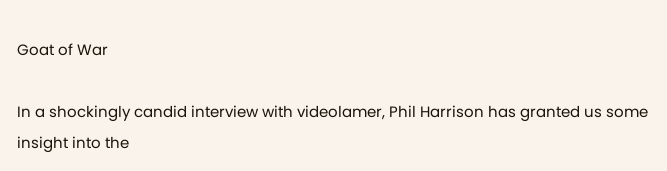Goat of War

In a shockingly candid interview with videolamer, Phil Harrison has granted us some insight into the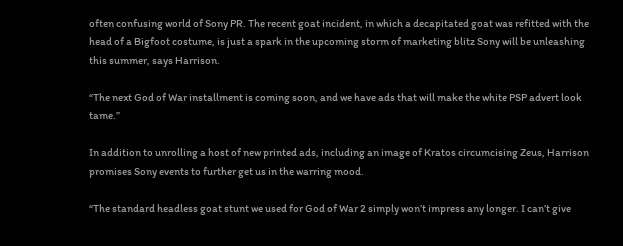often confusing world of Sony PR. The recent goat incident, in which a decapitated goat was refitted with the head of a Bigfoot costume, is just a spark in the upcoming storm of marketing blitz Sony will be unleashing this summer, says Harrison.

“The next God of War installment is coming soon, and we have ads that will make the white PSP advert look tame.”

In addition to unrolling a host of new printed ads, including an image of Kratos circumcising Zeus, Harrison promises Sony events to further get us in the warring mood.

“The standard headless goat stunt we used for God of War 2 simply won’t impress any longer. I can’t give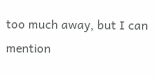too much away, but I can mention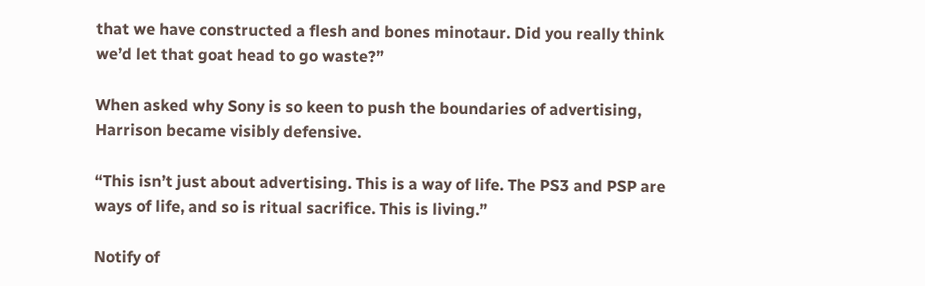that we have constructed a flesh and bones minotaur. Did you really think we’d let that goat head to go waste?”

When asked why Sony is so keen to push the boundaries of advertising, Harrison became visibly defensive.

“This isn’t just about advertising. This is a way of life. The PS3 and PSP are ways of life, and so is ritual sacrifice. This is living.”

Notify of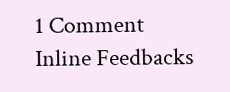1 Comment
Inline Feedbacks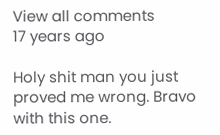View all comments
17 years ago

Holy shit man you just proved me wrong. Bravo with this one.